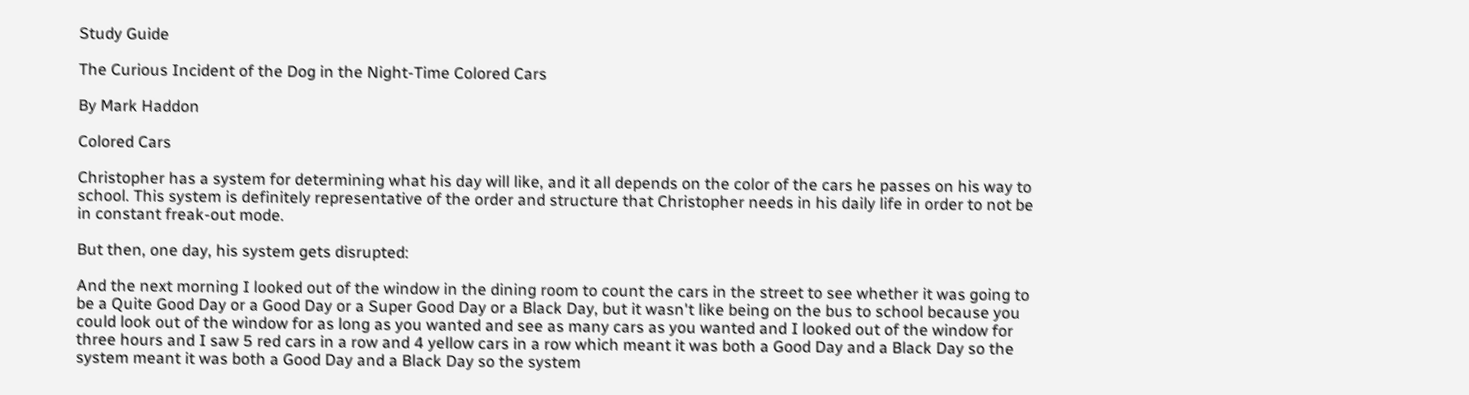Study Guide

The Curious Incident of the Dog in the Night-Time Colored Cars

By Mark Haddon

Colored Cars

Christopher has a system for determining what his day will like, and it all depends on the color of the cars he passes on his way to school. This system is definitely representative of the order and structure that Christopher needs in his daily life in order to not be in constant freak-out mode.

But then, one day, his system gets disrupted:

And the next morning I looked out of the window in the dining room to count the cars in the street to see whether it was going to be a Quite Good Day or a Good Day or a Super Good Day or a Black Day, but it wasn't like being on the bus to school because you could look out of the window for as long as you wanted and see as many cars as you wanted and I looked out of the window for three hours and I saw 5 red cars in a row and 4 yellow cars in a row which meant it was both a Good Day and a Black Day so the system meant it was both a Good Day and a Black Day so the system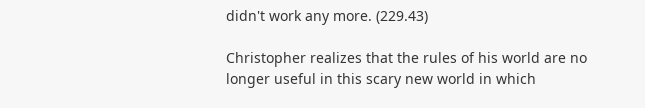didn't work any more. (229.43)

Christopher realizes that the rules of his world are no longer useful in this scary new world in which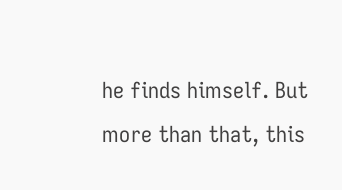he finds himself. But more than that, this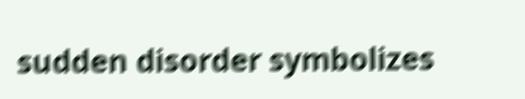sudden disorder symbolizes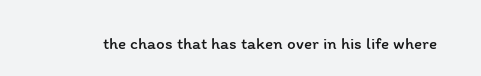the chaos that has taken over in his life where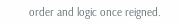order and logic once reigned.